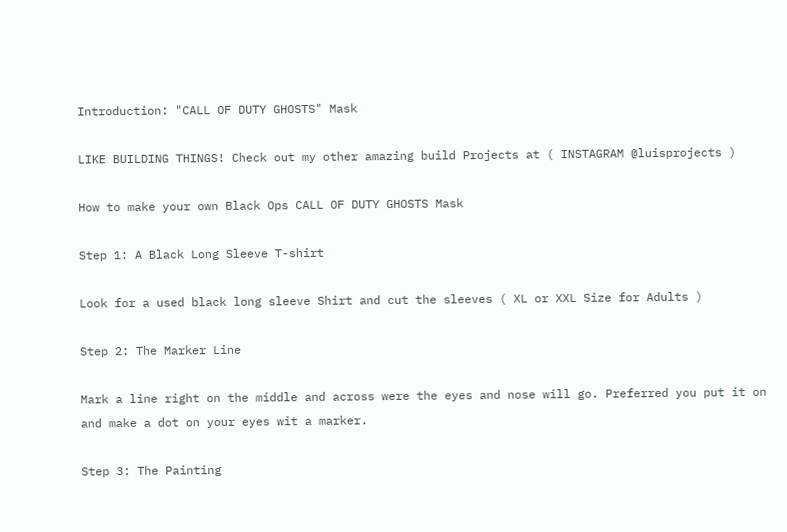Introduction: "CALL OF DUTY GHOSTS" Mask

LIKE BUILDING THINGS! Check out my other amazing build Projects at ( INSTAGRAM @luisprojects )

How to make your own Black Ops CALL OF DUTY GHOSTS Mask

Step 1: A Black Long Sleeve T-shirt

Look for a used black long sleeve Shirt and cut the sleeves ( XL or XXL Size for Adults )

Step 2: The Marker Line

Mark a line right on the middle and across were the eyes and nose will go. Preferred you put it on and make a dot on your eyes wit a marker.

Step 3: The Painting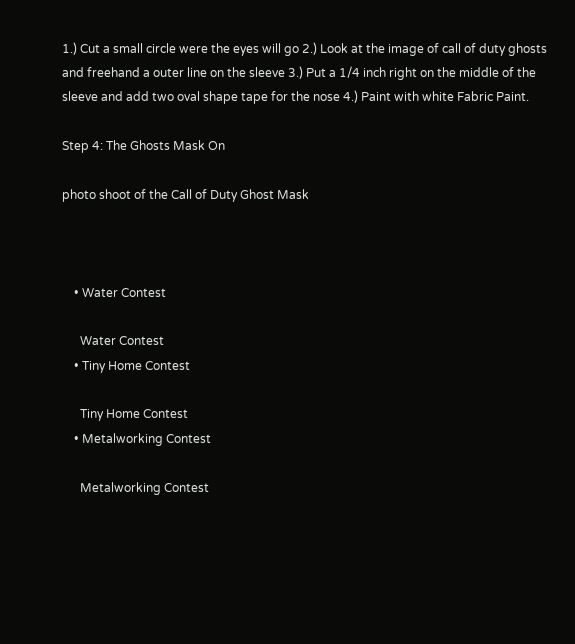1.) Cut a small circle were the eyes will go 2.) Look at the image of call of duty ghosts and freehand a outer line on the sleeve 3.) Put a 1/4 inch right on the middle of the sleeve and add two oval shape tape for the nose 4.) Paint with white Fabric Paint.

Step 4: The Ghosts Mask On

photo shoot of the Call of Duty Ghost Mask



    • Water Contest

      Water Contest
    • Tiny Home Contest

      Tiny Home Contest
    • Metalworking Contest

      Metalworking Contest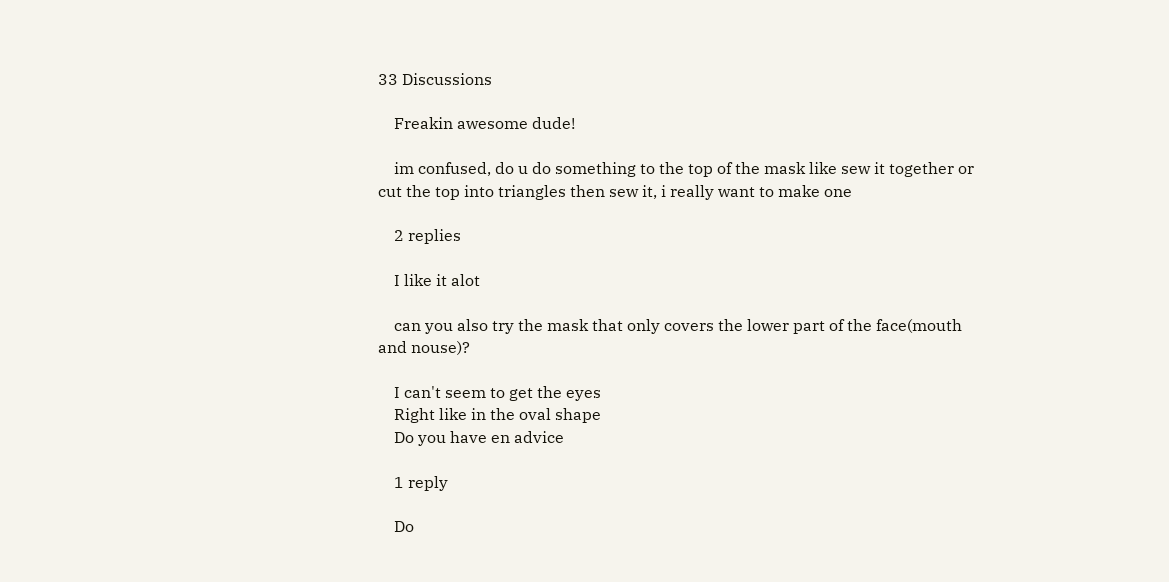33 Discussions

    Freakin awesome dude!

    im confused, do u do something to the top of the mask like sew it together or cut the top into triangles then sew it, i really want to make one

    2 replies

    I like it alot

    can you also try the mask that only covers the lower part of the face(mouth and nouse)?

    I can't seem to get the eyes
    Right like in the oval shape
    Do you have en advice

    1 reply

    Do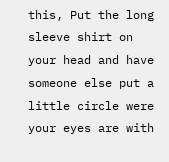this, Put the long sleeve shirt on your head and have someone else put a little circle were your eyes are with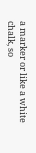a marker or like a white chalk, so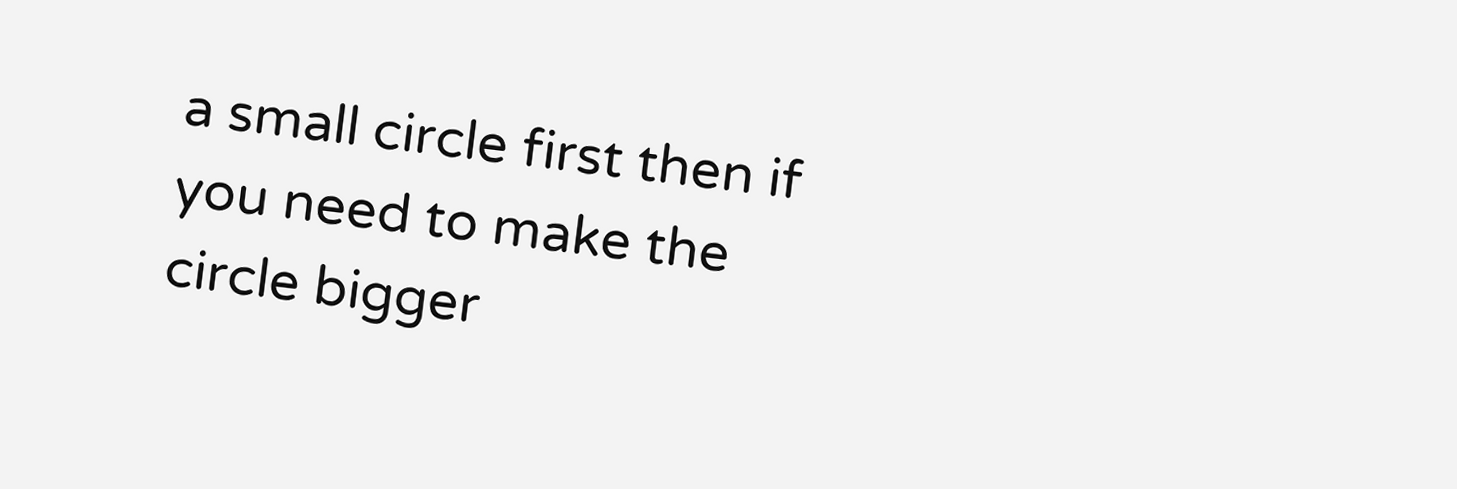a small circle first then if you need to make the circle bigger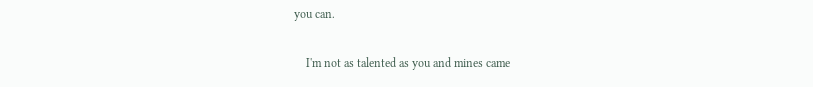you can.

    I'm not as talented as you and mines came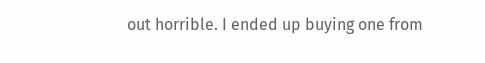out horrible. I ended up buying one from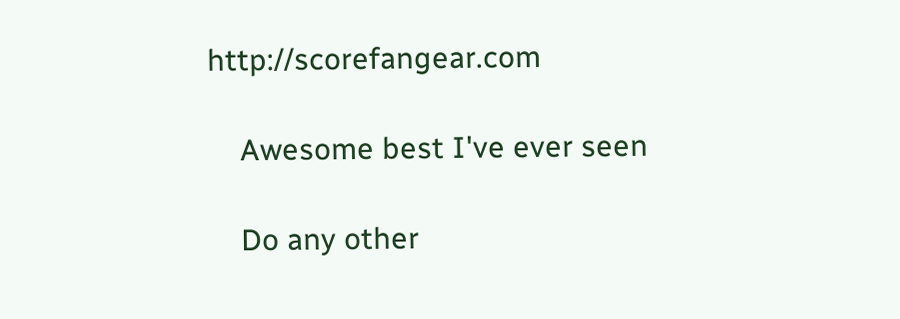http://scorefangear.com

    Awesome best I've ever seen

    Do any other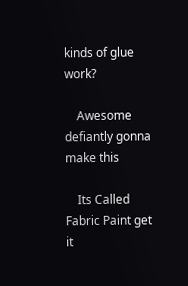kinds of glue work?

    Awesome defiantly gonna make this

    Its Called Fabric Paint get it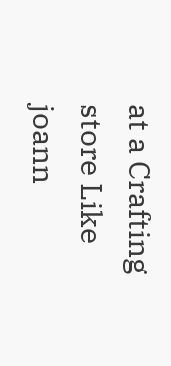at a Crafting store Like joann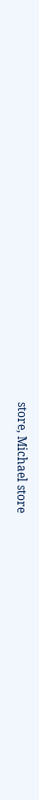store, Michael store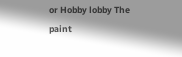or Hobby lobby The paint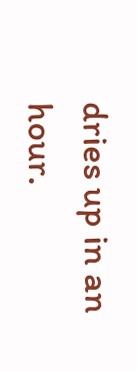dries up in an hour.